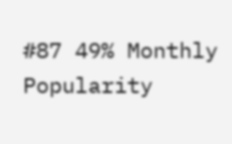#87 49% Monthly Popularity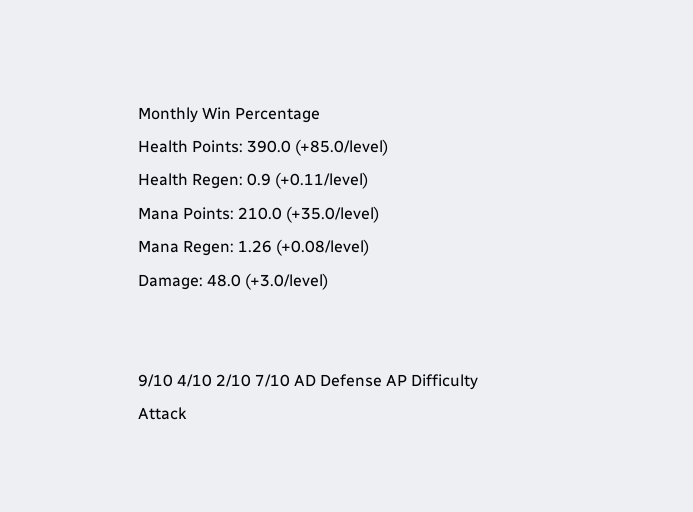Monthly Win Percentage
Health Points: 390.0 (+85.0/level)
Health Regen: 0.9 (+0.11/level)
Mana Points: 210.0 (+35.0/level)
Mana Regen: 1.26 (+0.08/level)
Damage: 48.0 (+3.0/level)


9/10 4/10 2/10 7/10 AD Defense AP Difficulty
Attack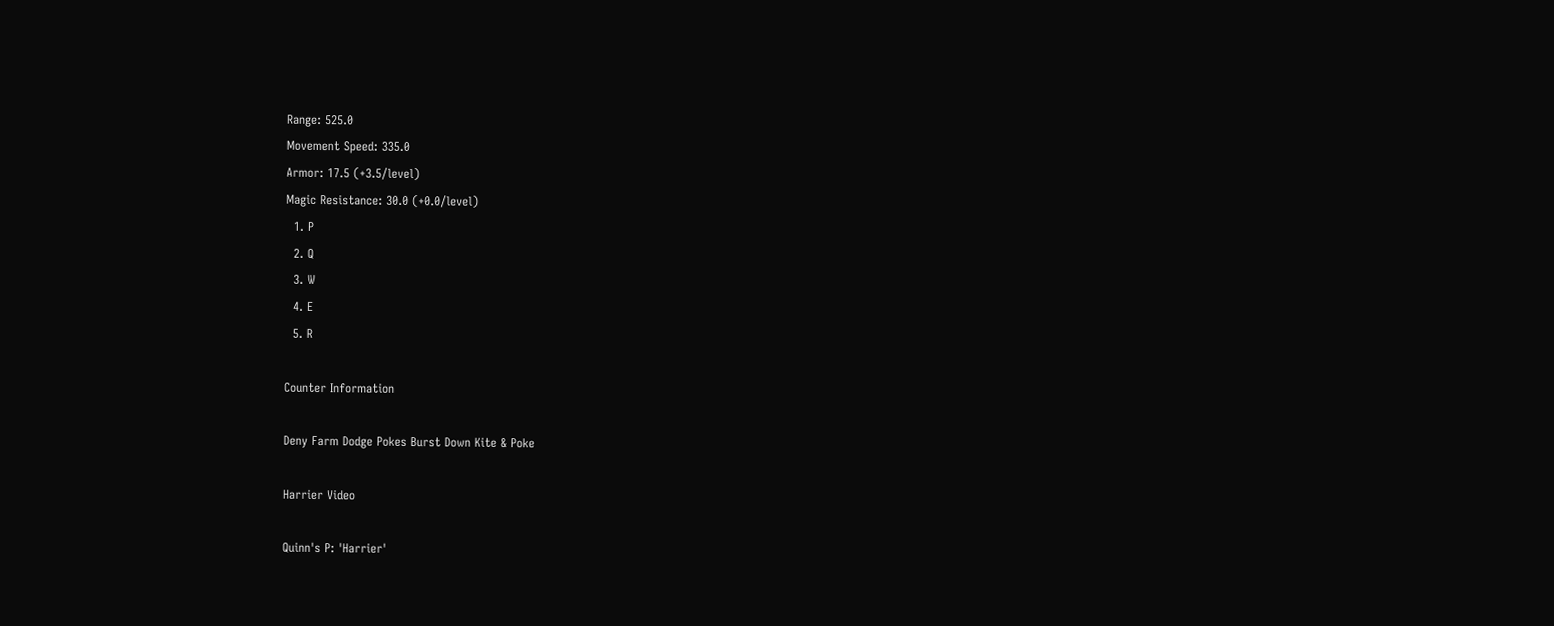Range: 525.0
Movement Speed: 335.0
Armor: 17.5 (+3.5/level)
Magic Resistance: 30.0 (+0.0/level)
  1. P
  2. Q
  3. W
  4. E
  5. R

Counter Information

Deny Farm Dodge Pokes Burst Down Kite & Poke

Harrier Video

Quinn's P: 'Harrier'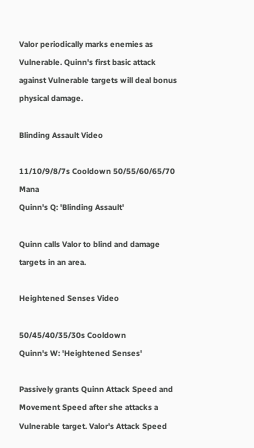Valor periodically marks enemies as Vulnerable. Quinn's first basic attack against Vulnerable targets will deal bonus physical damage.

Blinding Assault Video

11/10/9/8/7s Cooldown 50/55/60/65/70 Mana
Quinn's Q: 'Blinding Assault'

Quinn calls Valor to blind and damage targets in an area.

Heightened Senses Video

50/45/40/35/30s Cooldown
Quinn's W: 'Heightened Senses'

Passively grants Quinn Attack Speed and Movement Speed after she attacks a Vulnerable target. Valor's Attack Speed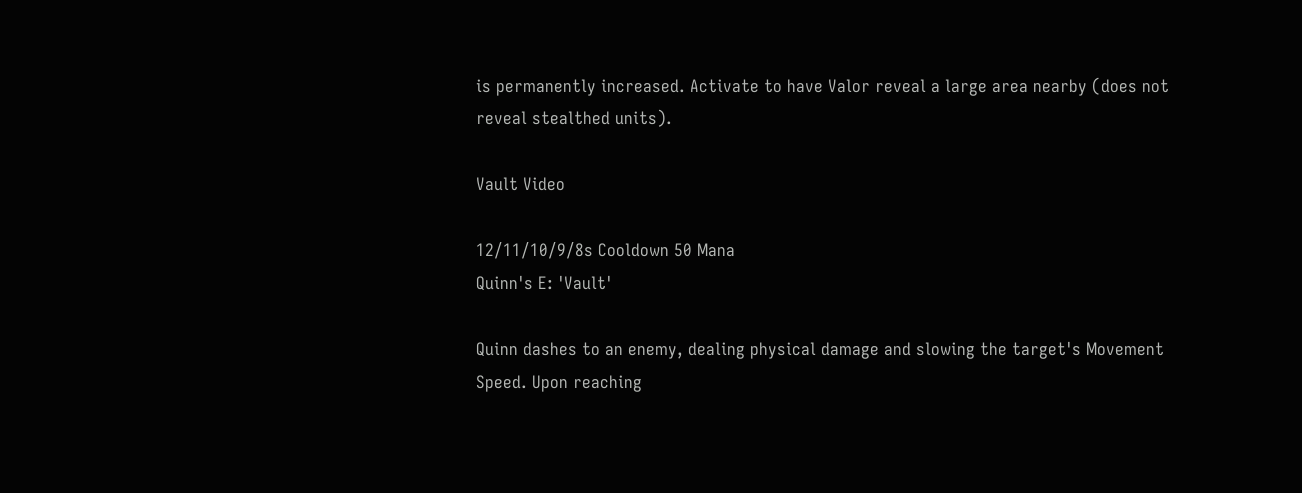is permanently increased. Activate to have Valor reveal a large area nearby (does not reveal stealthed units).

Vault Video

12/11/10/9/8s Cooldown 50 Mana
Quinn's E: 'Vault'

Quinn dashes to an enemy, dealing physical damage and slowing the target's Movement Speed. Upon reaching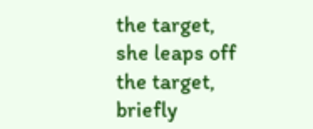the target, she leaps off the target, briefly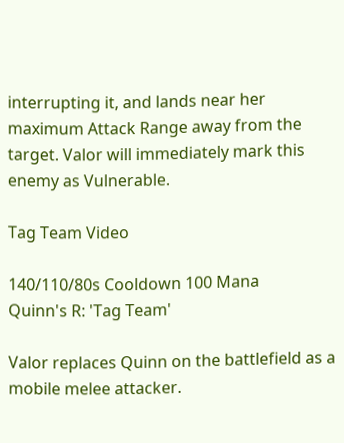interrupting it, and lands near her maximum Attack Range away from the target. Valor will immediately mark this enemy as Vulnerable.

Tag Team Video

140/110/80s Cooldown 100 Mana
Quinn's R: 'Tag Team'

Valor replaces Quinn on the battlefield as a mobile melee attacker.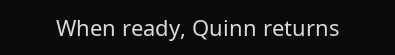When ready, Quinn returns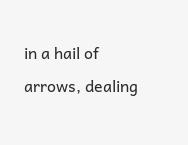in a hail of arrows, dealing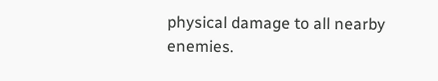physical damage to all nearby enemies.